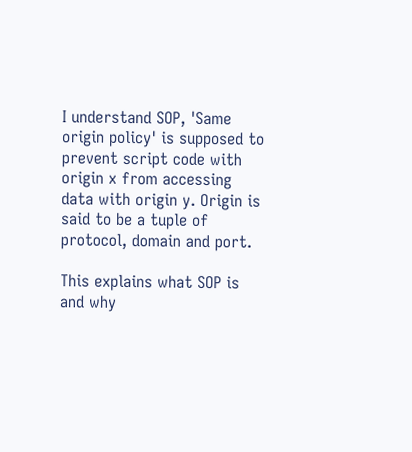I understand SOP, 'Same origin policy' is supposed to prevent script code with origin x from accessing data with origin y. Origin is said to be a tuple of protocol, domain and port.

This explains what SOP is and why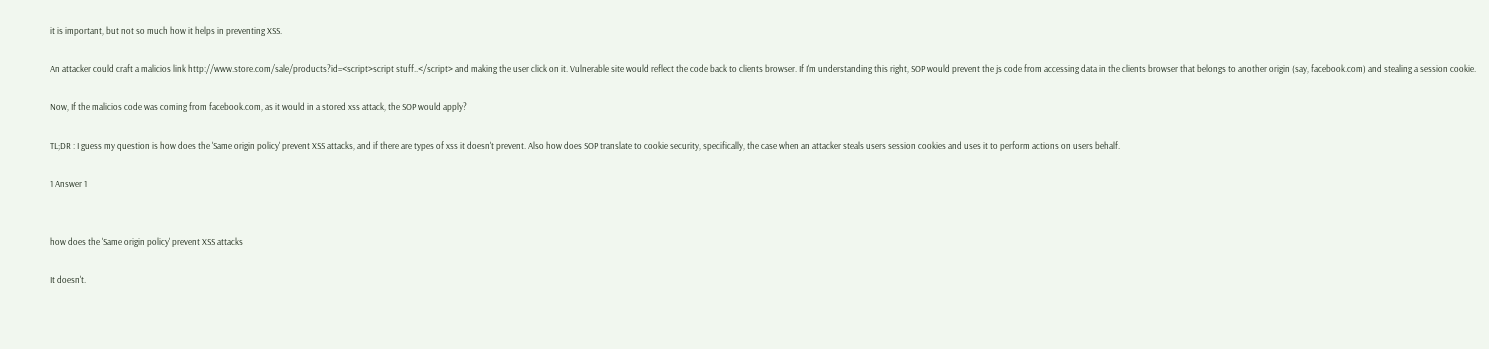it is important, but not so much how it helps in preventing XSS.

An attacker could craft a malicios link http://www.store.com/sale/products?id=<script>script stuff..</script> and making the user click on it. Vulnerable site would reflect the code back to clients browser. If I'm understanding this right, SOP would prevent the js code from accessing data in the clients browser that belongs to another origin (say, facebook.com) and stealing a session cookie.

Now, If the malicios code was coming from facebook.com, as it would in a stored xss attack, the SOP would apply?

TL;DR : I guess my question is how does the 'Same origin policy' prevent XSS attacks, and if there are types of xss it doesn't prevent. Also how does SOP translate to cookie security, specifically, the case when an attacker steals users session cookies and uses it to perform actions on users behalf.

1 Answer 1


how does the 'Same origin policy' prevent XSS attacks

It doesn't.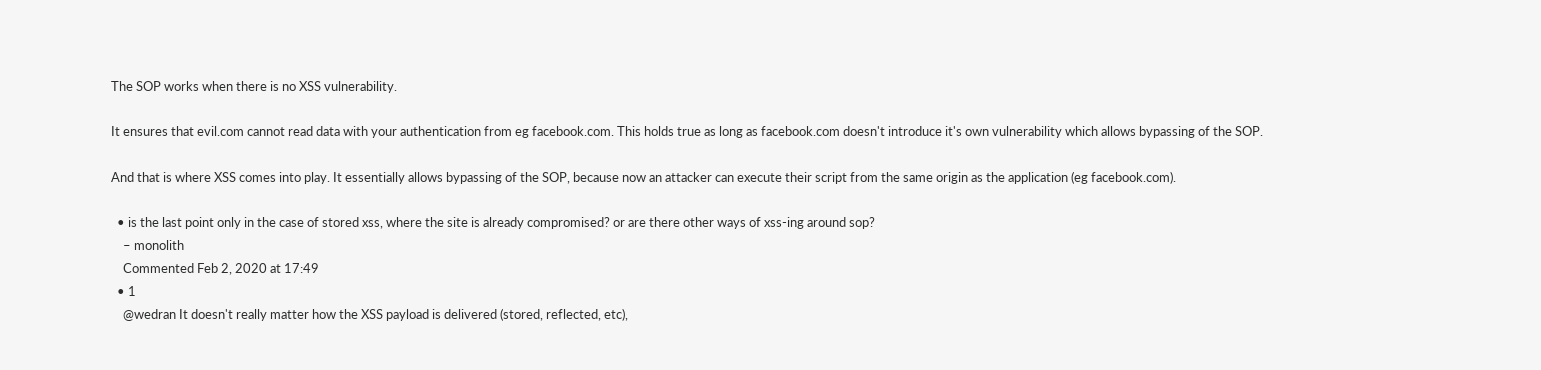The SOP works when there is no XSS vulnerability.

It ensures that evil.com cannot read data with your authentication from eg facebook.com. This holds true as long as facebook.com doesn't introduce it's own vulnerability which allows bypassing of the SOP.

And that is where XSS comes into play. It essentially allows bypassing of the SOP, because now an attacker can execute their script from the same origin as the application (eg facebook.com).

  • is the last point only in the case of stored xss, where the site is already compromised? or are there other ways of xss-ing around sop?
    – monolith
    Commented Feb 2, 2020 at 17:49
  • 1
    @wedran It doesn't really matter how the XSS payload is delivered (stored, reflected, etc),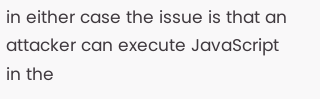in either case the issue is that an attacker can execute JavaScript in the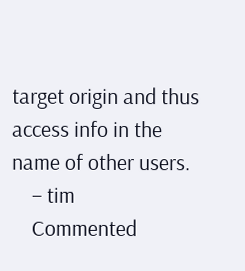target origin and thus access info in the name of other users.
    – tim
    Commented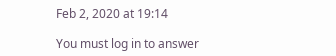Feb 2, 2020 at 19:14

You must log in to answer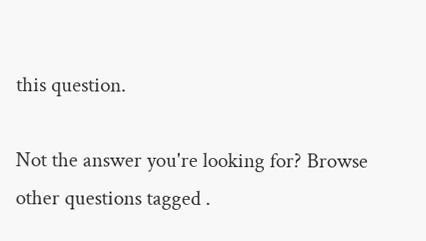this question.

Not the answer you're looking for? Browse other questions tagged .